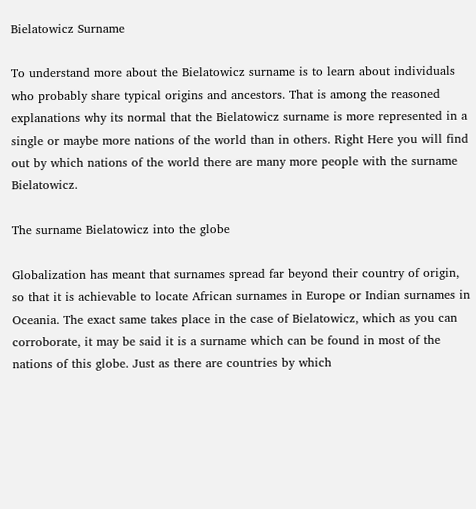Bielatowicz Surname

To understand more about the Bielatowicz surname is to learn about individuals who probably share typical origins and ancestors. That is among the reasoned explanations why its normal that the Bielatowicz surname is more represented in a single or maybe more nations of the world than in others. Right Here you will find out by which nations of the world there are many more people with the surname Bielatowicz.

The surname Bielatowicz into the globe

Globalization has meant that surnames spread far beyond their country of origin, so that it is achievable to locate African surnames in Europe or Indian surnames in Oceania. The exact same takes place in the case of Bielatowicz, which as you can corroborate, it may be said it is a surname which can be found in most of the nations of this globe. Just as there are countries by which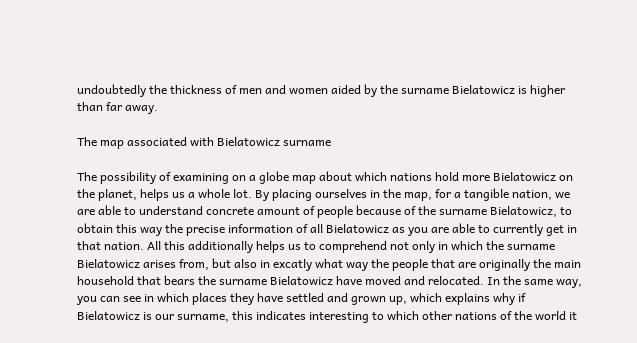undoubtedly the thickness of men and women aided by the surname Bielatowicz is higher than far away.

The map associated with Bielatowicz surname

The possibility of examining on a globe map about which nations hold more Bielatowicz on the planet, helps us a whole lot. By placing ourselves in the map, for a tangible nation, we are able to understand concrete amount of people because of the surname Bielatowicz, to obtain this way the precise information of all Bielatowicz as you are able to currently get in that nation. All this additionally helps us to comprehend not only in which the surname Bielatowicz arises from, but also in excatly what way the people that are originally the main household that bears the surname Bielatowicz have moved and relocated. In the same way, you can see in which places they have settled and grown up, which explains why if Bielatowicz is our surname, this indicates interesting to which other nations of the world it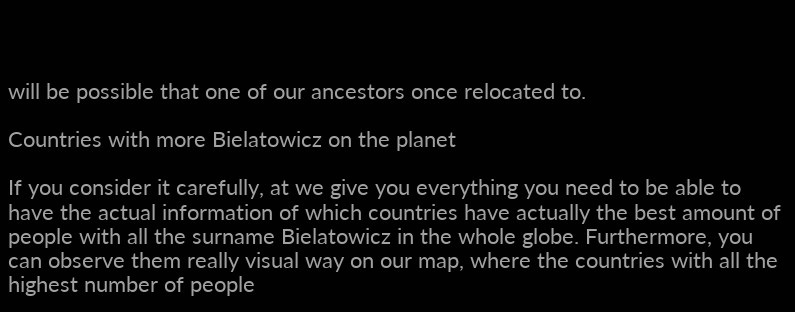will be possible that one of our ancestors once relocated to.

Countries with more Bielatowicz on the planet

If you consider it carefully, at we give you everything you need to be able to have the actual information of which countries have actually the best amount of people with all the surname Bielatowicz in the whole globe. Furthermore, you can observe them really visual way on our map, where the countries with all the highest number of people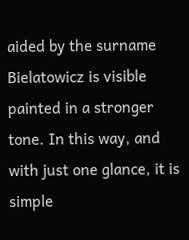aided by the surname Bielatowicz is visible painted in a stronger tone. In this way, and with just one glance, it is simple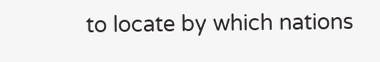to locate by which nations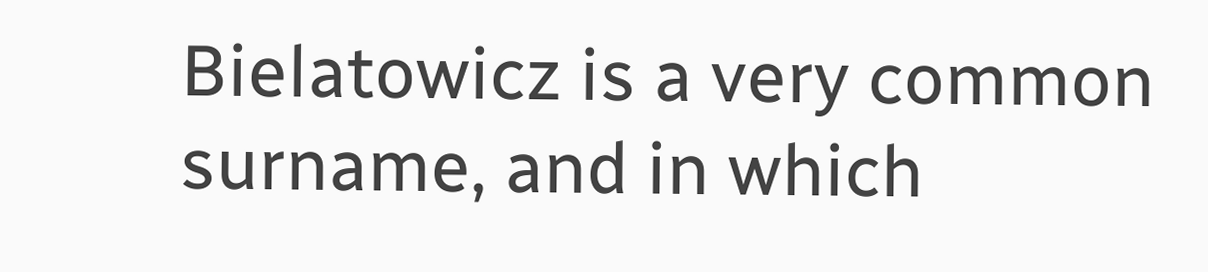Bielatowicz is a very common surname, and in which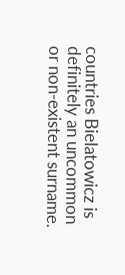countries Bielatowicz is definitely an uncommon or non-existent surname.